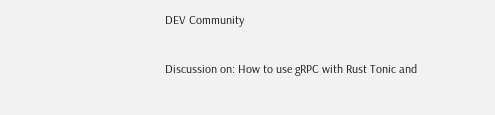DEV Community

Discussion on: How to use gRPC with Rust Tonic and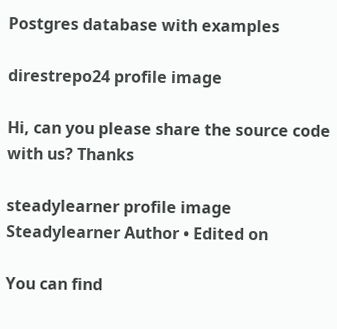Postgres database with examples

direstrepo24 profile image

Hi, can you please share the source code with us? Thanks

steadylearner profile image
Steadylearner Author • Edited on

You can find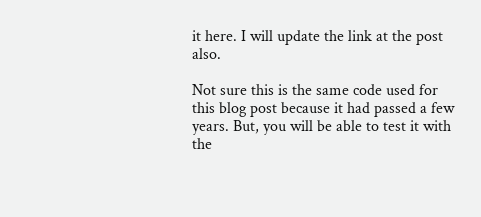it here. I will update the link at the post also.

Not sure this is the same code used for this blog post because it had passed a few years. But, you will be able to test it with the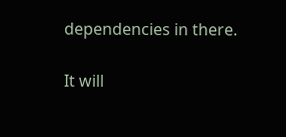dependencies in there.

It will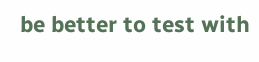be better to test with